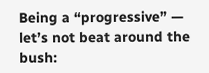Being a “progressive” — let’s not beat around the bush: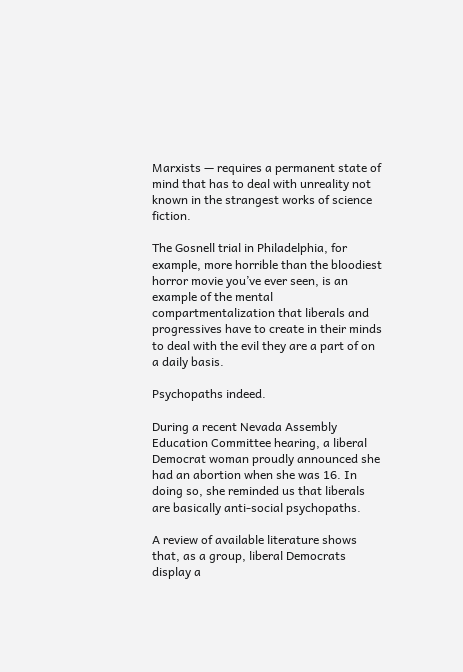Marxists — requires a permanent state of mind that has to deal with unreality not known in the strangest works of science fiction.

The Gosnell trial in Philadelphia, for example, more horrible than the bloodiest horror movie you’ve ever seen, is an example of the mental compartmentalization that liberals and progressives have to create in their minds to deal with the evil they are a part of on a daily basis.

Psychopaths indeed.

During a recent Nevada Assembly Education Committee hearing, a liberal Democrat woman proudly announced she had an abortion when she was 16. In doing so, she reminded us that liberals are basically anti-social psychopaths.

A review of available literature shows that, as a group, liberal Democrats display a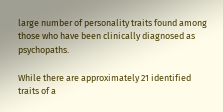large number of personality traits found among those who have been clinically diagnosed as psychopaths.

While there are approximately 21 identified traits of a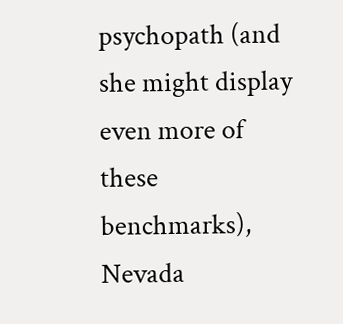psychopath (and she might display even more of these benchmarks), Nevada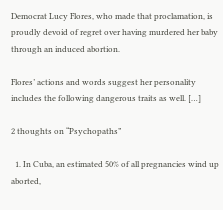Democrat Lucy Flores, who made that proclamation, is proudly devoid of regret over having murdered her baby through an induced abortion.

Flores’ actions and words suggest her personality includes the following dangerous traits as well. […]

2 thoughts on “Psychopaths”

  1. In Cuba, an estimated 50% of all pregnancies wind up aborted,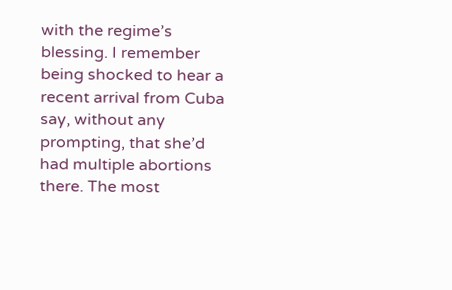with the regime’s blessing. I remember being shocked to hear a recent arrival from Cuba say, without any prompting, that she’d had multiple abortions there. The most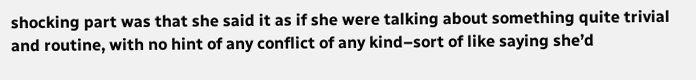shocking part was that she said it as if she were talking about something quite trivial and routine, with no hint of any conflict of any kind–sort of like saying she’d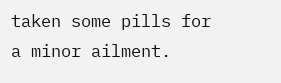taken some pills for a minor ailment.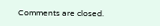Comments are closed.